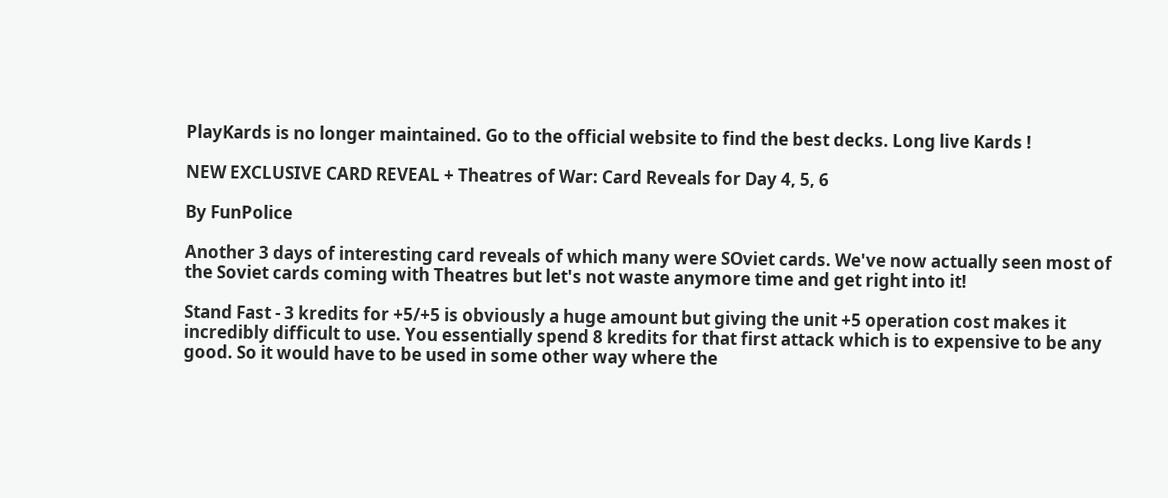PlayKards is no longer maintained. Go to the official website to find the best decks. Long live Kards !

NEW EXCLUSIVE CARD REVEAL + Theatres of War: Card Reveals for Day 4, 5, 6

By FunPolice

Another 3 days of interesting card reveals of which many were SOviet cards. We've now actually seen most of the Soviet cards coming with Theatres but let's not waste anymore time and get right into it!

Stand Fast - 3 kredits for +5/+5 is obviously a huge amount but giving the unit +5 operation cost makes it incredibly difficult to use. You essentially spend 8 kredits for that first attack which is to expensive to be any good. So it would have to be used in some other way where the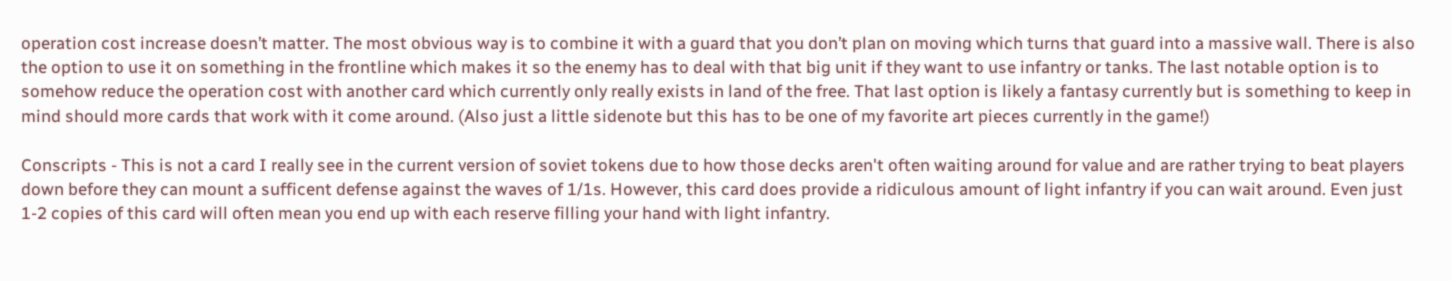operation cost increase doesn’t matter. The most obvious way is to combine it with a guard that you don’t plan on moving which turns that guard into a massive wall. There is also the option to use it on something in the frontline which makes it so the enemy has to deal with that big unit if they want to use infantry or tanks. The last notable option is to somehow reduce the operation cost with another card which currently only really exists in land of the free. That last option is likely a fantasy currently but is something to keep in mind should more cards that work with it come around. (Also just a little sidenote but this has to be one of my favorite art pieces currently in the game!)

Conscripts - This is not a card I really see in the current version of soviet tokens due to how those decks aren't often waiting around for value and are rather trying to beat players down before they can mount a sufficent defense against the waves of 1/1s. However, this card does provide a ridiculous amount of light infantry if you can wait around. Even just 1-2 copies of this card will often mean you end up with each reserve filling your hand with light infantry.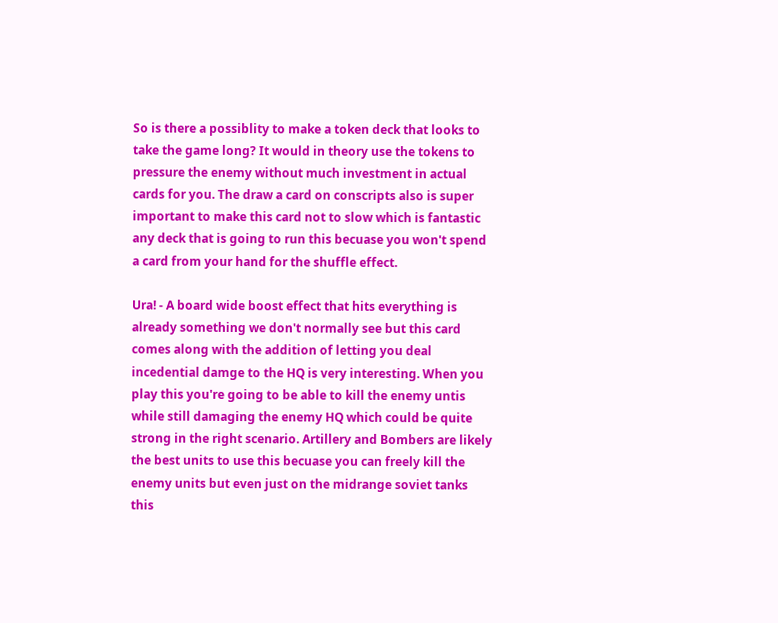So is there a possiblity to make a token deck that looks to take the game long? It would in theory use the tokens to pressure the enemy without much investment in actual cards for you. The draw a card on conscripts also is super important to make this card not to slow which is fantastic any deck that is going to run this becuase you won't spend a card from your hand for the shuffle effect.

Ura! - A board wide boost effect that hits everything is already something we don't normally see but this card comes along with the addition of letting you deal incedential damge to the HQ is very interesting. When you play this you're going to be able to kill the enemy untis while still damaging the enemy HQ which could be quite strong in the right scenario. Artillery and Bombers are likely the best units to use this becuase you can freely kill the enemy units but even just on the midrange soviet tanks this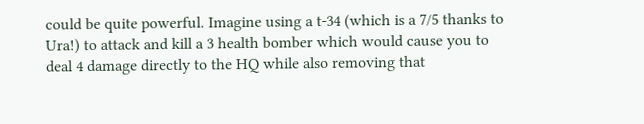could be quite powerful. Imagine using a t-34 (which is a 7/5 thanks to Ura!) to attack and kill a 3 health bomber which would cause you to deal 4 damage directly to the HQ while also removing that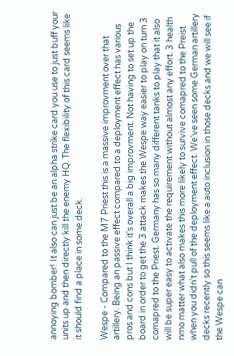annoying bomber! It also can just be an alpha strike card you use to just buff your units up and then directly kill the enemy HQ. The flexibility of this card seems like it should find a place in some deck.

Wespe - Compared to the M7 Priest this is a massive improvment over that artillery. Being an passive effect compared to a deployment effect has various pros and cons but I think it's overall a big improvment. Not having to set up the board in order to get the 3 attack makes the Wespe way easier to play on turn 3 comapred to the Priest. Germany has so many different tanks to play that it also will be super easy to activate the requirement without almost any effort. 3 health nmo matter what also makes this more likely to survive comapred to the Preist when you didn't pull of the deployment effect. We've seen some German artillery decks recently so this seems like a auto inclusion in those decks and we will see if the Wespe can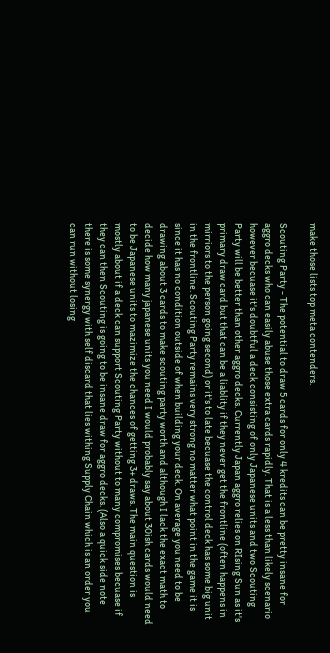make those lists top meta contenders.

Scouting Party - The potential to draw 5 cards for only 4 kredits can be pretty insane for aggro decks who can easily abuse those extra cards rapidly. That is a less than likely scenario however becuase it's doubtful a deck consisting of only Japanese units and two Scouting Party will be better than other aggro decks. Currently Japan aggro relies on RIsing Sun as it's primary draw card but that can be a liablity if they never get the frontline (often happens in mirriors to the person going second) or it's to late becuase the control deck has some big unit in the frontline. Scouting Party remains very strong no matter what point in the game it is since it has no condition outside of when building your deck. On average you need to be drawing about 3 cards to make scouting party worth and although I lack the exact math to decide how many japanese units you need I would probably say about 30ish cards would need to be Japanese units to mazimize the chances of getting 3+ draws. The main question is mostly about if a deck can support Scouting Party without to many compromises becuase if they can then Scouting is going to be insane draw for aggro decks. (Also a quick side note there is some synergy with self discard that lies withing Supply Chain which is an order you can run without losing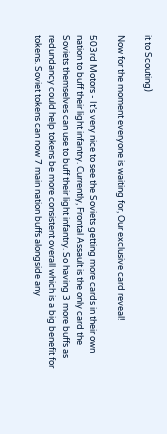it to Scouting)

Now for the moment everyone is waiting for, Our exclusive card reveal!

503rd Motors - It’s very nice to see the Soviets getting more cards in their own nation to buff their light infantry. Currently, Frontal Assault is the only card the Soviets themselves can use to buff their light infantry. So having 3 more buffs as redundancy could help tokens be more consistent overall which is a big benefit for tokens. Soviet tokens can now 7 main nation buffs alongside any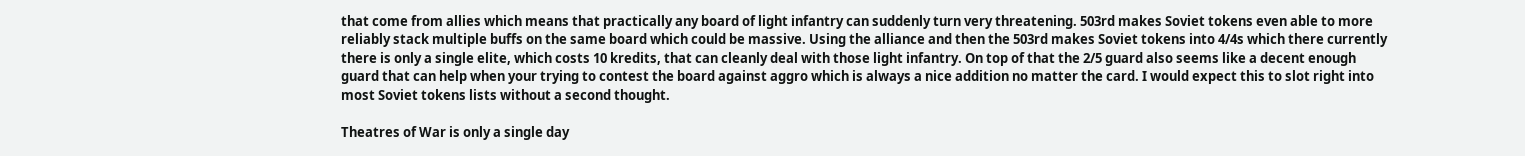that come from allies which means that practically any board of light infantry can suddenly turn very threatening. 503rd makes Soviet tokens even able to more reliably stack multiple buffs on the same board which could be massive. Using the alliance and then the 503rd makes Soviet tokens into 4/4s which there currently there is only a single elite, which costs 10 kredits, that can cleanly deal with those light infantry. On top of that the 2/5 guard also seems like a decent enough guard that can help when your trying to contest the board against aggro which is always a nice addition no matter the card. I would expect this to slot right into most Soviet tokens lists without a second thought.

Theatres of War is only a single day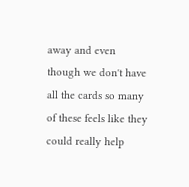away and even though we don't have all the cards so many of these feels like they could really help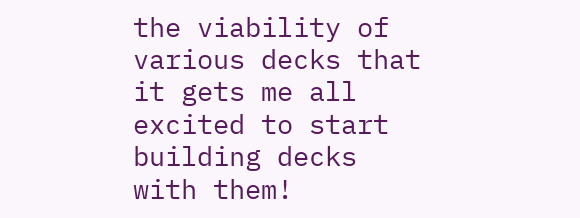the viability of various decks that it gets me all excited to start building decks with them!